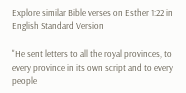Explore similar Bible verses on Esther 1:22 in English Standard Version

"He sent letters to all the royal provinces, to every province in its own script and to every people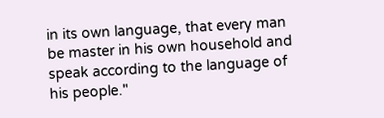in its own language, that every man be master in his own household and speak according to the language of his people."